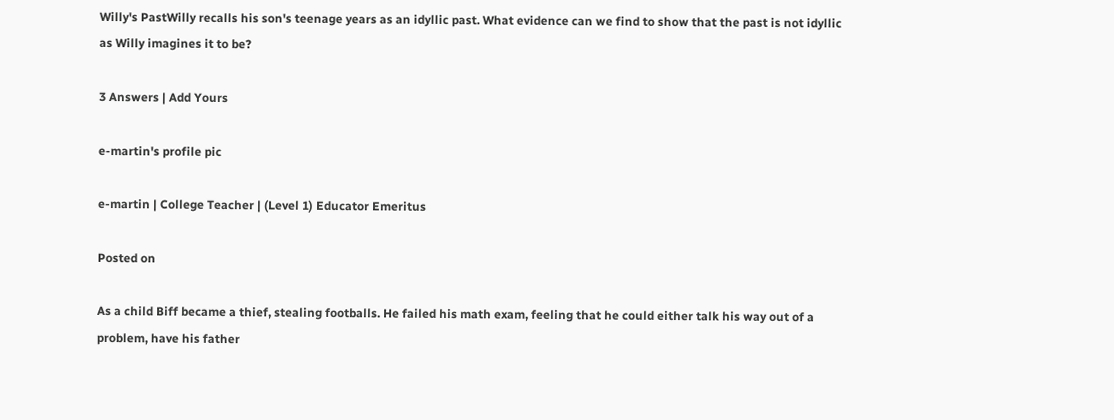Willy's PastWilly recalls his son's teenage years as an idyllic past. What evidence can we find to show that the past is not idyllic as Willy imagines it to be?

3 Answers | Add Yours

e-martin's profile pic

e-martin | College Teacher | (Level 1) Educator Emeritus

Posted on

As a child Biff became a thief, stealing footballs. He failed his math exam, feeling that he could either talk his way out of a problem, have his father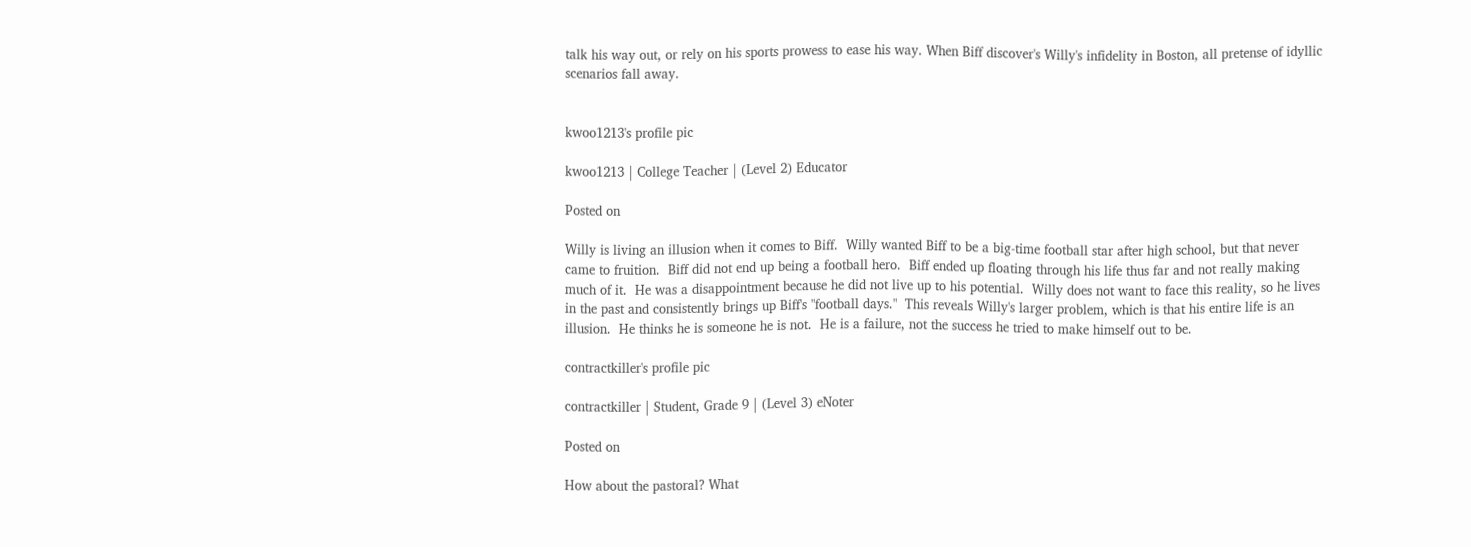talk his way out, or rely on his sports prowess to ease his way. When Biff discover's Willy's infidelity in Boston, all pretense of idyllic scenarios fall away.


kwoo1213's profile pic

kwoo1213 | College Teacher | (Level 2) Educator

Posted on

Willy is living an illusion when it comes to Biff.  Willy wanted Biff to be a big-time football star after high school, but that never came to fruition.  Biff did not end up being a football hero.  Biff ended up floating through his life thus far and not really making much of it.  He was a disappointment because he did not live up to his potential.  Willy does not want to face this reality, so he lives in the past and consistently brings up Biff's "football days."  This reveals Willy's larger problem, which is that his entire life is an illusion.  He thinks he is someone he is not.  He is a failure, not the success he tried to make himself out to be.

contractkiller's profile pic

contractkiller | Student, Grade 9 | (Level 3) eNoter

Posted on

How about the pastoral? What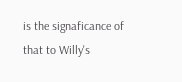is the signaficance of that to Willy's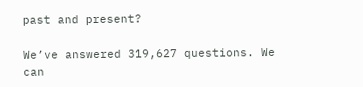past and present?

We’ve answered 319,627 questions. We can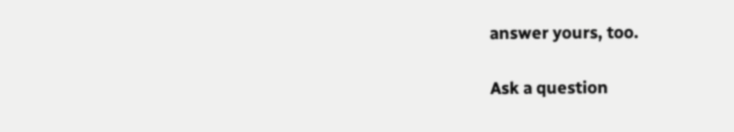answer yours, too.

Ask a question